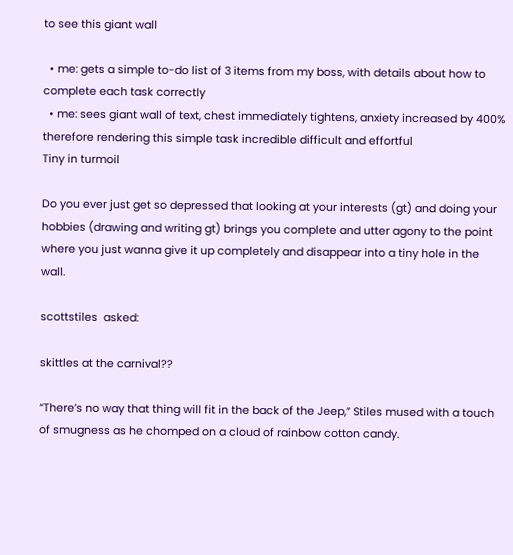to see this giant wall

  • me: gets a simple to-do list of 3 items from my boss, with details about how to complete each task correctly
  • me: sees giant wall of text, chest immediately tightens, anxiety increased by 400% therefore rendering this simple task incredible difficult and effortful
Tiny in turmoil

Do you ever just get so depressed that looking at your interests (gt) and doing your hobbies (drawing and writing gt) brings you complete and utter agony to the point where you just wanna give it up completely and disappear into a tiny hole in the wall.

scottstiles  asked:

skittles at the carnival??

“There’s no way that thing will fit in the back of the Jeep,” Stiles mused with a touch of smugness as he chomped on a cloud of rainbow cotton candy.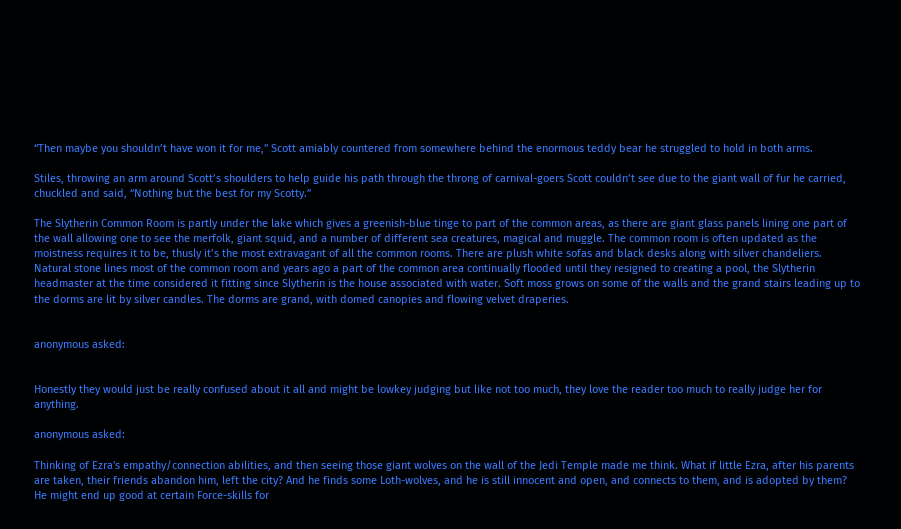“Then maybe you shouldn’t have won it for me,” Scott amiably countered from somewhere behind the enormous teddy bear he struggled to hold in both arms.

Stiles, throwing an arm around Scott’s shoulders to help guide his path through the throng of carnival-goers Scott couldn’t see due to the giant wall of fur he carried, chuckled and said, “Nothing but the best for my Scotty.”

The Slytherin Common Room is partly under the lake which gives a greenish-blue tinge to part of the common areas, as there are giant glass panels lining one part of the wall allowing one to see the merfolk, giant squid, and a number of different sea creatures, magical and muggle. The common room is often updated as the moistness requires it to be, thusly it’s the most extravagant of all the common rooms. There are plush white sofas and black desks along with silver chandeliers. Natural stone lines most of the common room and years ago a part of the common area continually flooded until they resigned to creating a pool, the Slytherin headmaster at the time considered it fitting since Slytherin is the house associated with water. Soft moss grows on some of the walls and the grand stairs leading up to the dorms are lit by silver candles. The dorms are grand, with domed canopies and flowing velvet draperies.


anonymous asked:


Honestly they would just be really confused about it all and might be lowkey judging but like not too much, they love the reader too much to really judge her for anything.

anonymous asked:

Thinking of Ezra's empathy/connection abilities, and then seeing those giant wolves on the wall of the Jedi Temple made me think. What if little Ezra, after his parents are taken, their friends abandon him, left the city? And he finds some Loth-wolves, and he is still innocent and open, and connects to them, and is adopted by them? He might end up good at certain Force-skills for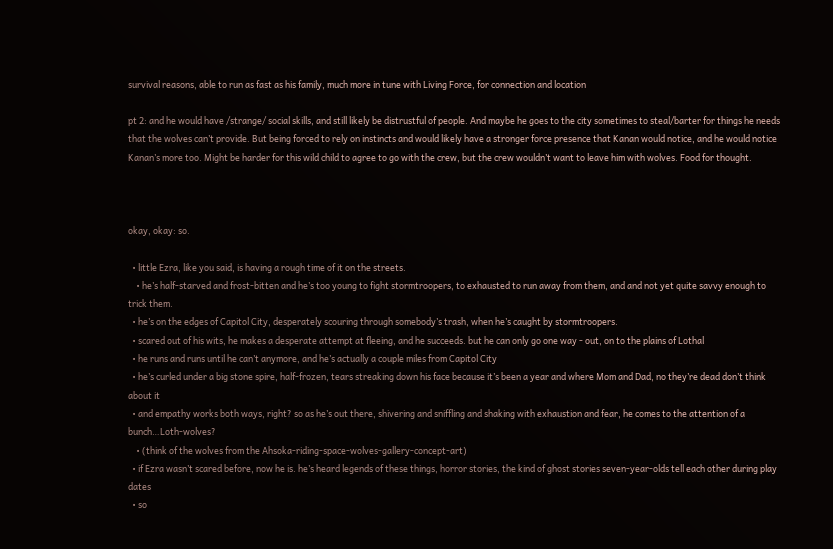survival reasons, able to run as fast as his family, much more in tune with Living Force, for connection and location

pt 2: and he would have /strange/ social skills, and still likely be distrustful of people. And maybe he goes to the city sometimes to steal/barter for things he needs that the wolves can’t provide. But being forced to rely on instincts and would likely have a stronger force presence that Kanan would notice, and he would notice Kanan’s more too. Might be harder for this wild child to agree to go with the crew, but the crew wouldn’t want to leave him with wolves. Food for thought.



okay, okay: so.

  • little Ezra, like you said, is having a rough time of it on the streets.
    • he’s half-starved and frost-bitten and he’s too young to fight stormtroopers, to exhausted to run away from them, and and not yet quite savvy enough to trick them.
  • he’s on the edges of Capitol City, desperately scouring through somebody’s trash, when he’s caught by stormtroopers.
  • scared out of his wits, he makes a desperate attempt at fleeing, and he succeeds. but he can only go one way - out, on to the plains of Lothal
  • he runs and runs until he can’t anymore, and he’s actually a couple miles from Capitol City
  • he’s curled under a big stone spire, half-frozen, tears streaking down his face because it’s been a year and where Mom and Dad, no they’re dead don’t think about it
  • and empathy works both ways, right? so as he’s out there, shivering and sniffling and shaking with exhaustion and fear, he comes to the attention of a bunch…Loth-wolves?
    • (think of the wolves from the Ahsoka-riding-space-wolves-gallery-concept-art)
  • if Ezra wasn’t scared before, now he is. he’s heard legends of these things, horror stories, the kind of ghost stories seven-year-olds tell each other during play dates
  • so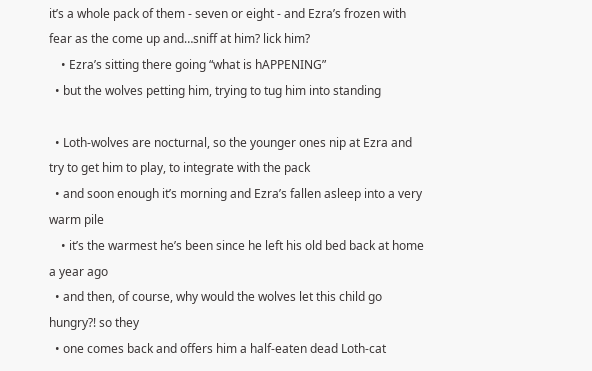it’s a whole pack of them - seven or eight - and Ezra’s frozen with fear as the come up and…sniff at him? lick him?
    • Ezra’s sitting there going “what is hAPPENING”
  • but the wolves petting him, trying to tug him into standing

  • Loth-wolves are nocturnal, so the younger ones nip at Ezra and try to get him to play, to integrate with the pack
  • and soon enough it’s morning and Ezra’s fallen asleep into a very warm pile
    • it’s the warmest he’s been since he left his old bed back at home a year ago
  • and then, of course, why would the wolves let this child go hungry?! so they
  • one comes back and offers him a half-eaten dead Loth-cat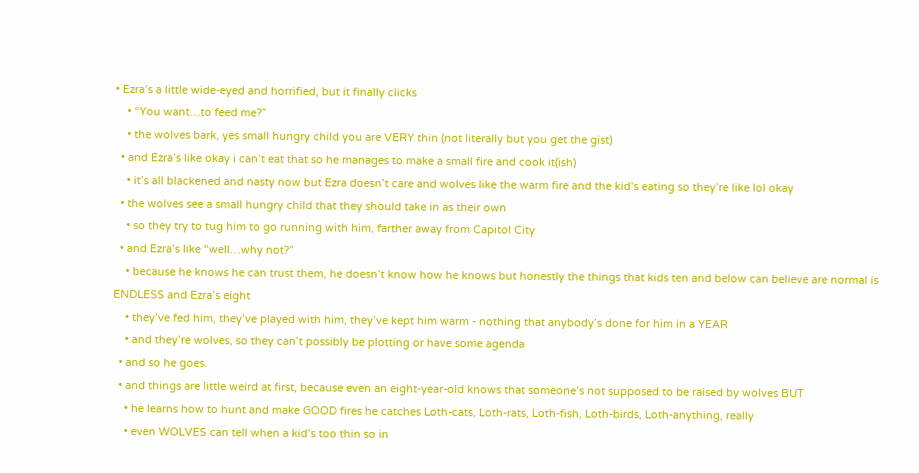• Ezra’s a little wide-eyed and horrified, but it finally clicks
    • “You want…to feed me?”
    • the wolves bark, yes small hungry child you are VERY thin (not literally but you get the gist)
  • and Ezra’s like okay i can’t eat that so he manages to make a small fire and cook it(ish)
    • it’s all blackened and nasty now but Ezra doesn’t care and wolves like the warm fire and the kid’s eating so they’re like lol okay
  • the wolves see a small hungry child that they should take in as their own
    • so they try to tug him to go running with him, farther away from Capitol City
  • and Ezra’s like “well…why not?”
    • because he knows he can trust them, he doesn’t know how he knows but honestly the things that kids ten and below can believe are normal is ENDLESS and Ezra’s eight
    • they’ve fed him, they’ve played with him, they’ve kept him warm - nothing that anybody’s done for him in a YEAR
    • and they’re wolves, so they can’t possibly be plotting or have some agenda
  • and so he goes.
  • and things are little weird at first, because even an eight-year-old knows that someone’s not supposed to be raised by wolves BUT
    • he learns how to hunt and make GOOD fires he catches Loth-cats, Loth-rats, Loth-fish, Loth-birds, Loth-anything, really
    • even WOLVES can tell when a kid’s too thin so in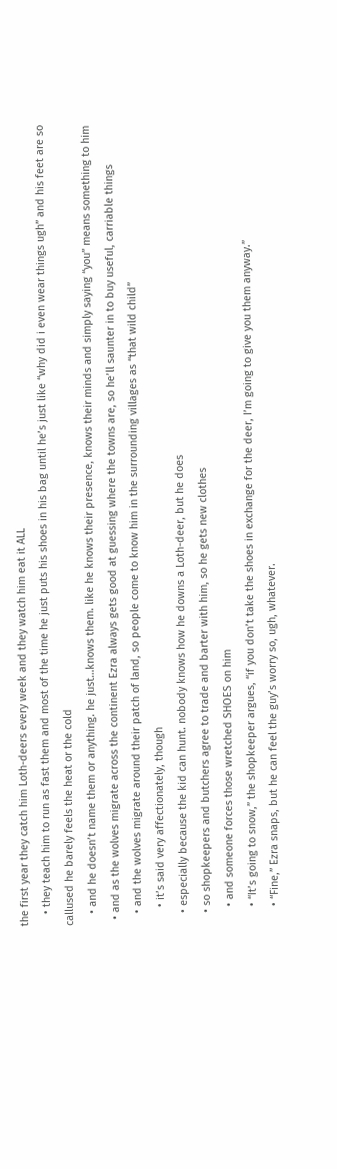the first year they catch him Loth-deers every week and they watch him eat it ALL
    • they teach him to run as fast them and most of the time he just puts his shoes in his bag until he’s just like “why did i even wear things ugh” and his feet are so callused he barely feels the heat or the cold
    • and he doesn’t name them or anything. he just…knows them. like he knows their presence, knows their minds and simply saying “you” means something to him
  • and as the wolves migrate across the continent Ezra always gets good at guessing where the towns are, so he’ll saunter in to buy useful, carriable things
    • and the wolves migrate around their patch of land, so people come to know him in the surrounding villages as “that wild child”
      • it’s said very affectionately, though
    • especially because the kid can hunt. nobody knows how he downs a Loth-deer, but he does
    • so shopkeepers and butchers agree to trade and barter with him, so he gets new clothes
      • and someone forces those wretched SHOES on him
      • “It’s going to snow,” the shopkeeper argues, “if you don’t take the shoes in exchange for the deer, I’m going to give you them anyway.”
      • “Fine,” Ezra snaps, but he can feel the guy’s worry so, ugh, whatever.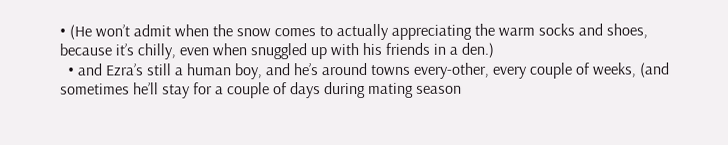• (He won’t admit when the snow comes to actually appreciating the warm socks and shoes, because it’s chilly, even when snuggled up with his friends in a den.)
  • and Ezra’s still a human boy, and he’s around towns every-other, every couple of weeks, (and sometimes he’ll stay for a couple of days during mating season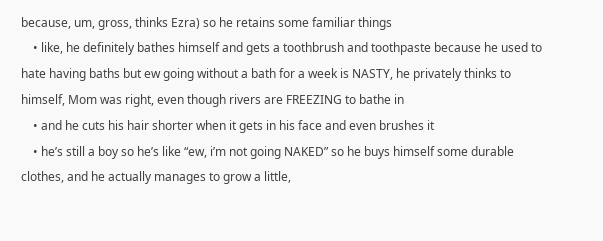because, um, gross, thinks Ezra) so he retains some familiar things
    • like, he definitely bathes himself and gets a toothbrush and toothpaste because he used to hate having baths but ew going without a bath for a week is NASTY, he privately thinks to himself, Mom was right, even though rivers are FREEZING to bathe in
    • and he cuts his hair shorter when it gets in his face and even brushes it
    • he’s still a boy so he’s like “ew, i’m not going NAKED” so he buys himself some durable clothes, and he actually manages to grow a little,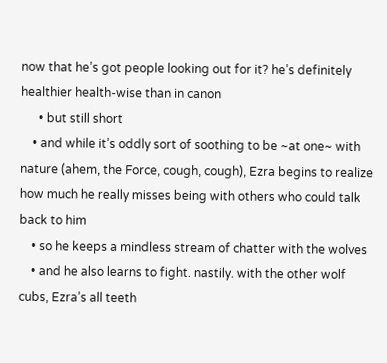now that he’s got people looking out for it? he’s definitely healthier health-wise than in canon
      • but still short
    • and while it’s oddly sort of soothing to be ~at one~ with nature (ahem, the Force, cough, cough), Ezra begins to realize how much he really misses being with others who could talk back to him
    • so he keeps a mindless stream of chatter with the wolves
    • and he also learns to fight. nastily. with the other wolf cubs, Ezra’s all teeth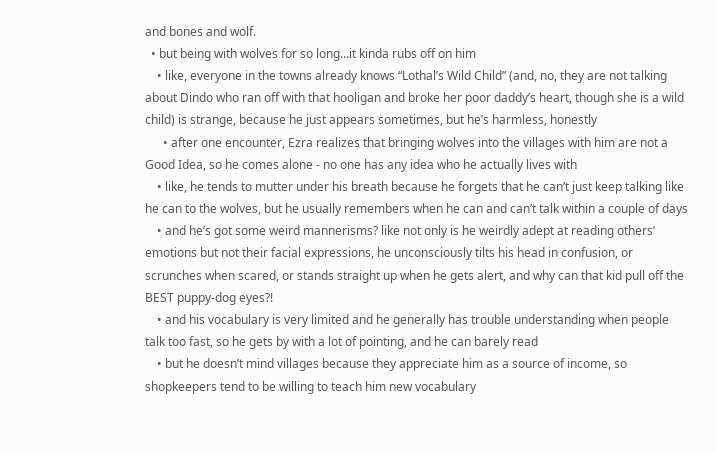and bones and wolf.
  • but being with wolves for so long…it kinda rubs off on him
    • like, everyone in the towns already knows “Lothal’s Wild Child” (and, no, they are not talking about Dindo who ran off with that hooligan and broke her poor daddy’s heart, though she is a wild child) is strange, because he just appears sometimes, but he’s harmless, honestly
      • after one encounter, Ezra realizes that bringing wolves into the villages with him are not a Good Idea, so he comes alone - no one has any idea who he actually lives with
    • like, he tends to mutter under his breath because he forgets that he can’t just keep talking like he can to the wolves, but he usually remembers when he can and can’t talk within a couple of days
    • and he’s got some weird mannerisms? like not only is he weirdly adept at reading others’ emotions but not their facial expressions, he unconsciously tilts his head in confusion, or scrunches when scared, or stands straight up when he gets alert, and why can that kid pull off the BEST puppy-dog eyes?!
    • and his vocabulary is very limited and he generally has trouble understanding when people talk too fast, so he gets by with a lot of pointing, and he can barely read
    • but he doesn’t mind villages because they appreciate him as a source of income, so shopkeepers tend to be willing to teach him new vocabulary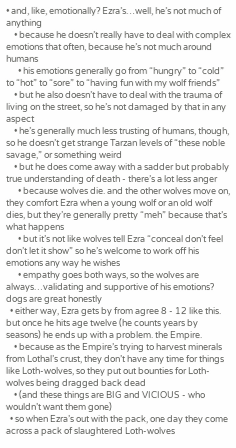• and, like, emotionally? Ezra’s…well, he’s not much of anything
    • because he doesn’t really have to deal with complex emotions that often, because he’s not much around humans
      • his emotions generally go from “hungry” to “cold” to “hot” to “sore” to “having fun with my wolf friends”
    • but he also doesn’t have to deal with the trauma of living on the street, so he’s not damaged by that in any aspect
    • he’s generally much less trusting of humans, though, so he doesn’t get strange Tarzan levels of “these noble savage,” or something weird
    • but he does come away with a sadder but probably true understanding of death - there’s a lot less anger
      • because wolves die. and the other wolves move on, they comfort Ezra when a young wolf or an old wolf dies, but they’re generally pretty “meh” because that’s what happens
      • but it’s not like wolves tell Ezra “conceal don’t feel don’t let it show” so he’s welcome to work off his emotions any way he wishes
      • empathy goes both ways, so the wolves are always…validating and supportive of his emotions? dogs are great honestly
  • either way, Ezra gets by from agree 8 - 12 like this. but once he hits age twelve (he counts years by seasons) he ends up with a problem. the Empire.
    • because as the Empire’s trying to harvest minerals from Lothal’s crust, they don’t have any time for things like Loth-wolves, so they put out bounties for Loth-wolves being dragged back dead
    • (and these things are BIG and VICIOUS - who wouldn’t want them gone)
  • so when Ezra’s out with the pack, one day they come across a pack of slaughtered Loth-wolves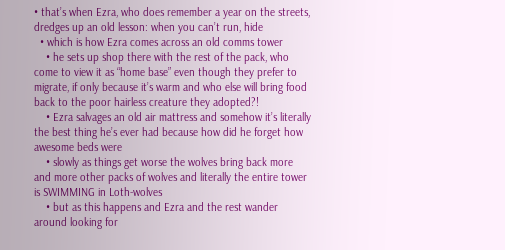• that’s when Ezra, who does remember a year on the streets, dredges up an old lesson: when you can’t run, hide
  • which is how Ezra comes across an old comms tower
    • he sets up shop there with the rest of the pack, who come to view it as “home base” even though they prefer to migrate, if only because it’s warm and who else will bring food back to the poor hairless creature they adopted?!
    • Ezra salvages an old air mattress and somehow it’s literally the best thing he’s ever had because how did he forget how awesome beds were
    • slowly as things get worse the wolves bring back more and more other packs of wolves and literally the entire tower is SWIMMING in Loth-wolves
    • but as this happens and Ezra and the rest wander around looking for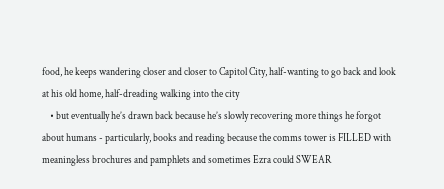food, he keeps wandering closer and closer to Capitol City, half-wanting to go back and look at his old home, half-dreading walking into the city
    • but eventually he’s drawn back because he’s slowly recovering more things he forgot about humans - particularly, books and reading because the comms tower is FILLED with meaningless brochures and pamphlets and sometimes Ezra could SWEAR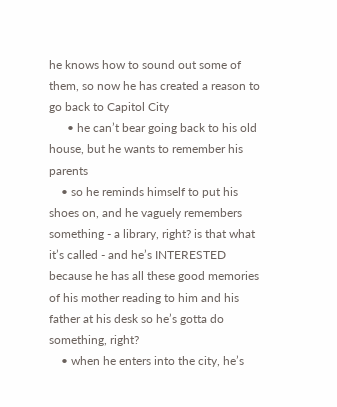he knows how to sound out some of them, so now he has created a reason to go back to Capitol City
      • he can’t bear going back to his old house, but he wants to remember his parents
    • so he reminds himself to put his shoes on, and he vaguely remembers something - a library, right? is that what it’s called - and he’s INTERESTED because he has all these good memories of his mother reading to him and his father at his desk so he’s gotta do something, right?
    • when he enters into the city, he’s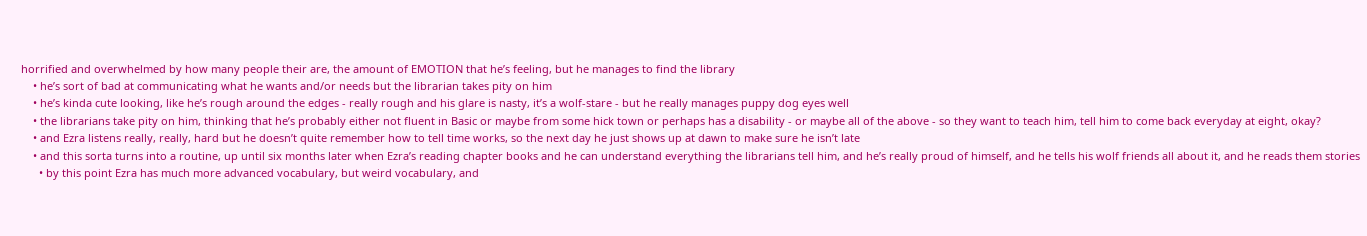horrified and overwhelmed by how many people their are, the amount of EMOTION that he’s feeling, but he manages to find the library
    • he’s sort of bad at communicating what he wants and/or needs but the librarian takes pity on him
    • he’s kinda cute looking, like he’s rough around the edges - really rough and his glare is nasty, it’s a wolf-stare - but he really manages puppy dog eyes well
    • the librarians take pity on him, thinking that he’s probably either not fluent in Basic or maybe from some hick town or perhaps has a disability - or maybe all of the above - so they want to teach him, tell him to come back everyday at eight, okay?
    • and Ezra listens really, really, hard but he doesn’t quite remember how to tell time works, so the next day he just shows up at dawn to make sure he isn’t late
    • and this sorta turns into a routine, up until six months later when Ezra’s reading chapter books and he can understand everything the librarians tell him, and he’s really proud of himself, and he tells his wolf friends all about it, and he reads them stories
      • by this point Ezra has much more advanced vocabulary, but weird vocabulary, and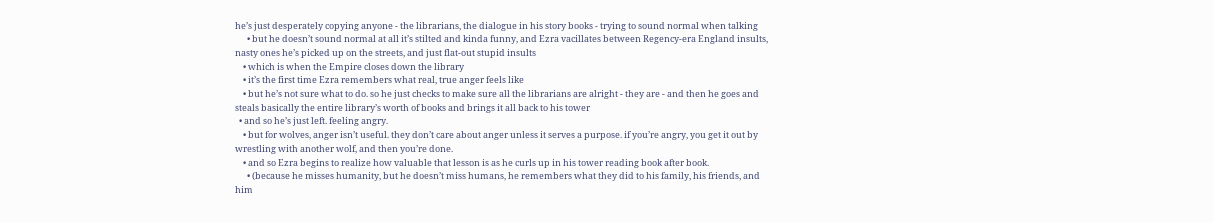he’s just desperately copying anyone - the librarians, the dialogue in his story books - trying to sound normal when talking
      • but he doesn’t sound normal at all it’s stilted and kinda funny, and Ezra vacillates between Regency-era England insults, nasty ones he’s picked up on the streets, and just flat-out stupid insults
    • which is when the Empire closes down the library
    • it’s the first time Ezra remembers what real, true anger feels like
    • but he’s not sure what to do. so he just checks to make sure all the librarians are alright - they are - and then he goes and steals basically the entire library’s worth of books and brings it all back to his tower
  • and so he’s just left. feeling angry.
    • but for wolves, anger isn’t useful. they don’t care about anger unless it serves a purpose. if you’re angry, you get it out by wrestling with another wolf, and then you’re done.
    • and so Ezra begins to realize how valuable that lesson is as he curls up in his tower reading book after book.
      • (because he misses humanity, but he doesn’t miss humans, he remembers what they did to his family, his friends, and him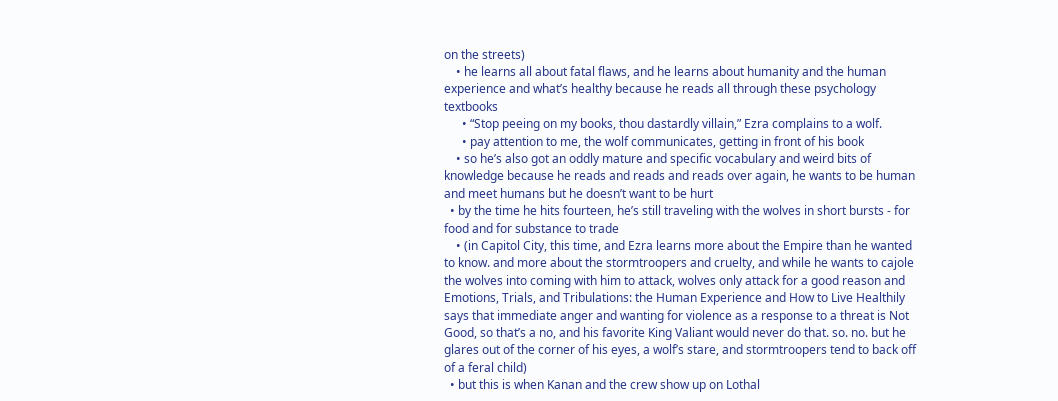on the streets)
    • he learns all about fatal flaws, and he learns about humanity and the human experience and what’s healthy because he reads all through these psychology textbooks
      • “Stop peeing on my books, thou dastardly villain,” Ezra complains to a wolf.
      • pay attention to me, the wolf communicates, getting in front of his book
    • so he’s also got an oddly mature and specific vocabulary and weird bits of knowledge because he reads and reads and reads over again, he wants to be human and meet humans but he doesn’t want to be hurt
  • by the time he hits fourteen, he’s still traveling with the wolves in short bursts - for food and for substance to trade
    • (in Capitol City, this time, and Ezra learns more about the Empire than he wanted to know. and more about the stormtroopers and cruelty, and while he wants to cajole the wolves into coming with him to attack, wolves only attack for a good reason and Emotions, Trials, and Tribulations: the Human Experience and How to Live Healthily says that immediate anger and wanting for violence as a response to a threat is Not Good, so that’s a no, and his favorite King Valiant would never do that. so. no. but he glares out of the corner of his eyes, a wolf’s stare, and stormtroopers tend to back off of a feral child)
  • but this is when Kanan and the crew show up on Lothal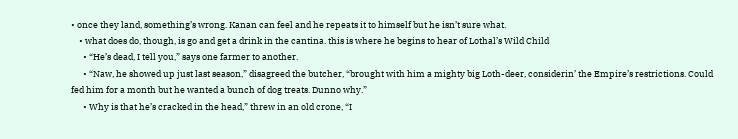• once they land, something’s wrong. Kanan can feel and he repeats it to himself but he isn’t sure what.
    • what does do, though, is go and get a drink in the cantina. this is where he begins to hear of Lothal’s Wild Child
      • “He’s dead, I tell you,” says one farmer to another.
      • “Naw, he showed up just last season,” disagreed the butcher, “brought with him a mighty big Loth-deer, considerin’ the Empire’s restrictions. Could fed him for a month but he wanted a bunch of dog treats. Dunno why.”
      • Why is that he’s cracked in the head,” threw in an old crone, “I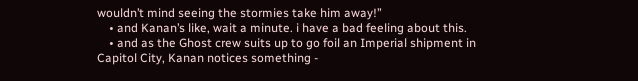wouldn’t mind seeing the stormies take him away!”
    • and Kanan’s like, wait a minute. i have a bad feeling about this.
    • and as the Ghost crew suits up to go foil an Imperial shipment in Capitol City, Kanan notices something -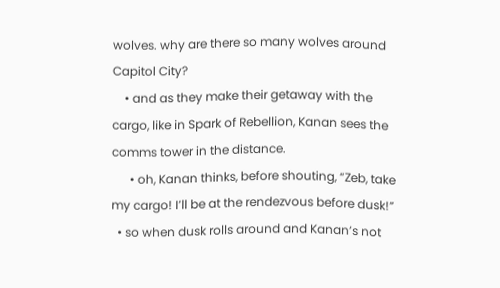wolves. why are there so many wolves around Capitol City?
    • and as they make their getaway with the cargo, like in Spark of Rebellion, Kanan sees the comms tower in the distance.
      • oh, Kanan thinks, before shouting, “Zeb, take my cargo! I’ll be at the rendezvous before dusk!”
  • so when dusk rolls around and Kanan’s not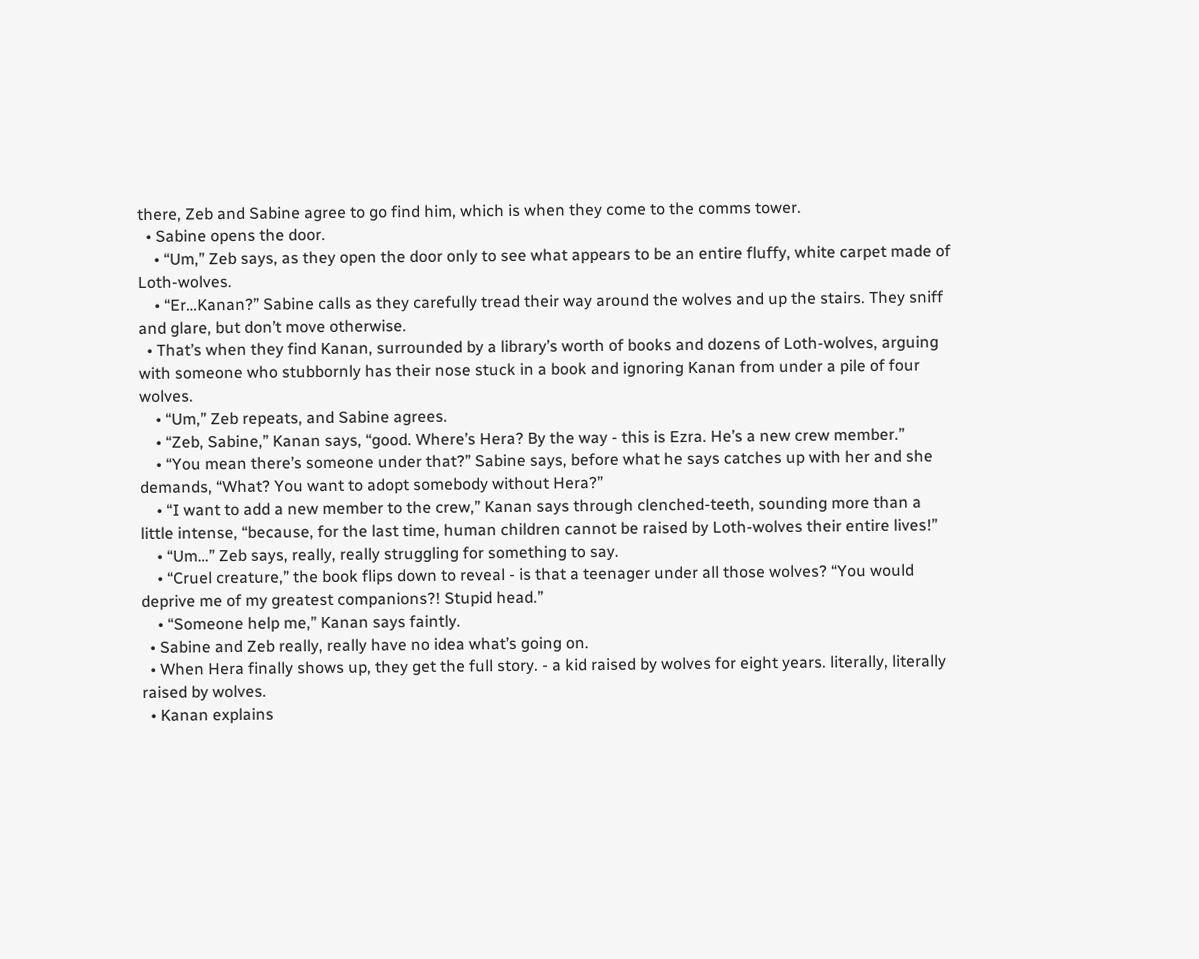there, Zeb and Sabine agree to go find him, which is when they come to the comms tower.
  • Sabine opens the door.
    • “Um,” Zeb says, as they open the door only to see what appears to be an entire fluffy, white carpet made of Loth-wolves.
    • “Er…Kanan?” Sabine calls as they carefully tread their way around the wolves and up the stairs. They sniff and glare, but don’t move otherwise.
  • That’s when they find Kanan, surrounded by a library’s worth of books and dozens of Loth-wolves, arguing with someone who stubbornly has their nose stuck in a book and ignoring Kanan from under a pile of four wolves.
    • “Um,” Zeb repeats, and Sabine agrees.
    • “Zeb, Sabine,” Kanan says, “good. Where’s Hera? By the way - this is Ezra. He’s a new crew member.”
    • “You mean there’s someone under that?” Sabine says, before what he says catches up with her and she demands, “What? You want to adopt somebody without Hera?”
    • “I want to add a new member to the crew,” Kanan says through clenched-teeth, sounding more than a little intense, “because, for the last time, human children cannot be raised by Loth-wolves their entire lives!”
    • “Um…” Zeb says, really, really struggling for something to say.
    • “Cruel creature,” the book flips down to reveal - is that a teenager under all those wolves? “You would deprive me of my greatest companions?! Stupid head.”
    • “Someone help me,” Kanan says faintly.
  • Sabine and Zeb really, really have no idea what’s going on.
  • When Hera finally shows up, they get the full story. - a kid raised by wolves for eight years. literally, literally raised by wolves.
  • Kanan explains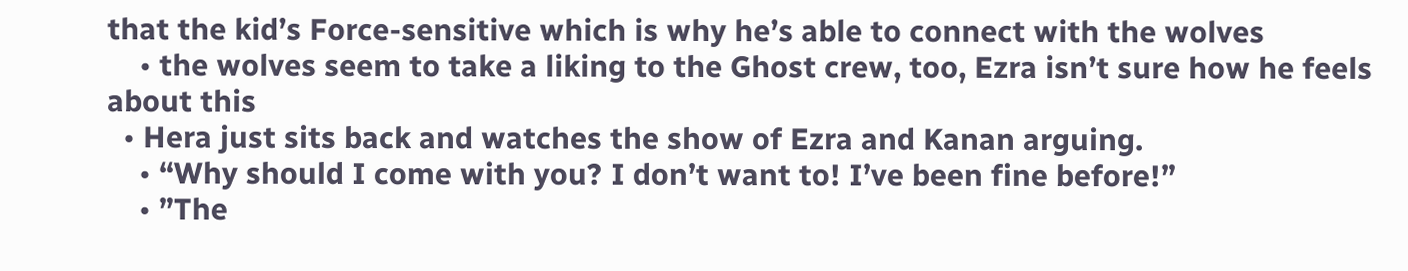that the kid’s Force-sensitive which is why he’s able to connect with the wolves
    • the wolves seem to take a liking to the Ghost crew, too, Ezra isn’t sure how he feels about this
  • Hera just sits back and watches the show of Ezra and Kanan arguing.
    • “Why should I come with you? I don’t want to! I’ve been fine before!”
    • ”The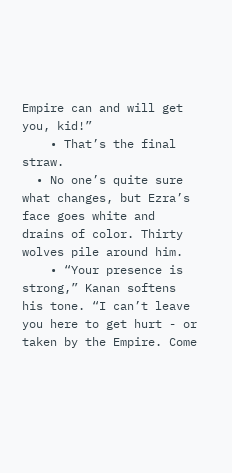Empire can and will get you, kid!”
    • That’s the final straw.
  • No one’s quite sure what changes, but Ezra’s face goes white and drains of color. Thirty wolves pile around him.
    • “Your presence is strong,” Kanan softens his tone. “I can’t leave you here to get hurt - or taken by the Empire. Come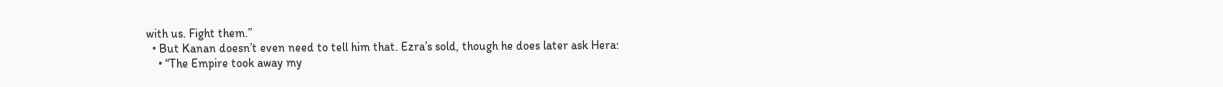with us. Fight them.”
  • But Kanan doesn’t even need to tell him that. Ezra’s sold, though he does later ask Hera:
    • “The Empire took away my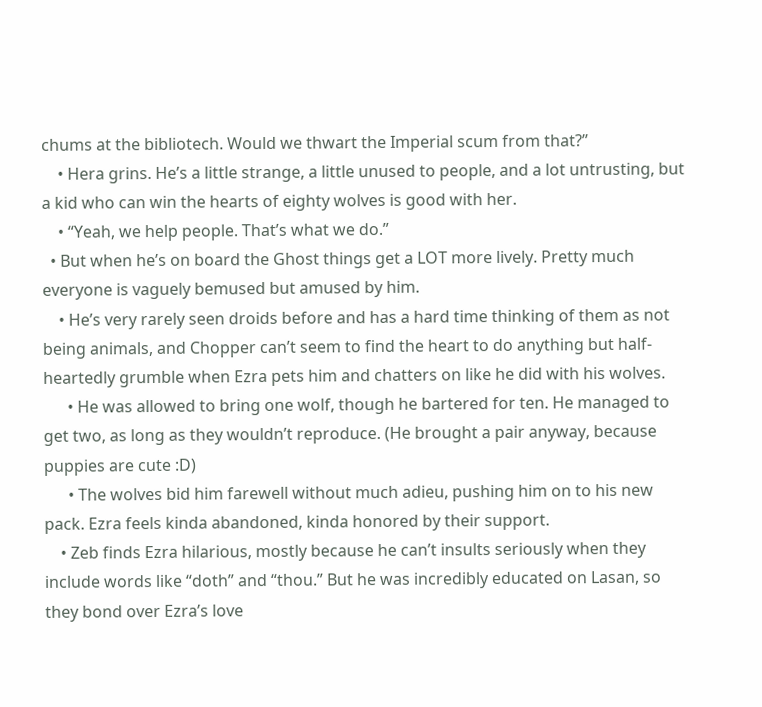chums at the bibliotech. Would we thwart the Imperial scum from that?”
    • Hera grins. He’s a little strange, a little unused to people, and a lot untrusting, but a kid who can win the hearts of eighty wolves is good with her.
    • “Yeah, we help people. That’s what we do.”
  • But when he’s on board the Ghost things get a LOT more lively. Pretty much everyone is vaguely bemused but amused by him.
    • He’s very rarely seen droids before and has a hard time thinking of them as not being animals, and Chopper can’t seem to find the heart to do anything but half-heartedly grumble when Ezra pets him and chatters on like he did with his wolves.
      • He was allowed to bring one wolf, though he bartered for ten. He managed to get two, as long as they wouldn’t reproduce. (He brought a pair anyway, because puppies are cute :D)
      • The wolves bid him farewell without much adieu, pushing him on to his new pack. Ezra feels kinda abandoned, kinda honored by their support.
    • Zeb finds Ezra hilarious, mostly because he can’t insults seriously when they include words like “doth” and “thou.” But he was incredibly educated on Lasan, so they bond over Ezra’s love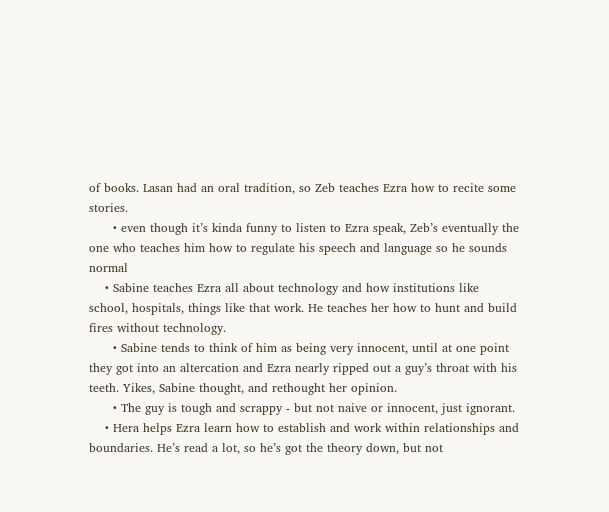of books. Lasan had an oral tradition, so Zeb teaches Ezra how to recite some stories.
      • even though it’s kinda funny to listen to Ezra speak, Zeb’s eventually the one who teaches him how to regulate his speech and language so he sounds normal
    • Sabine teaches Ezra all about technology and how institutions like school, hospitals, things like that work. He teaches her how to hunt and build fires without technology.
      • Sabine tends to think of him as being very innocent, until at one point they got into an altercation and Ezra nearly ripped out a guy’s throat with his teeth. Yikes, Sabine thought, and rethought her opinion.
      • The guy is tough and scrappy - but not naive or innocent, just ignorant.
    • Hera helps Ezra learn how to establish and work within relationships and boundaries. He’s read a lot, so he’s got the theory down, but not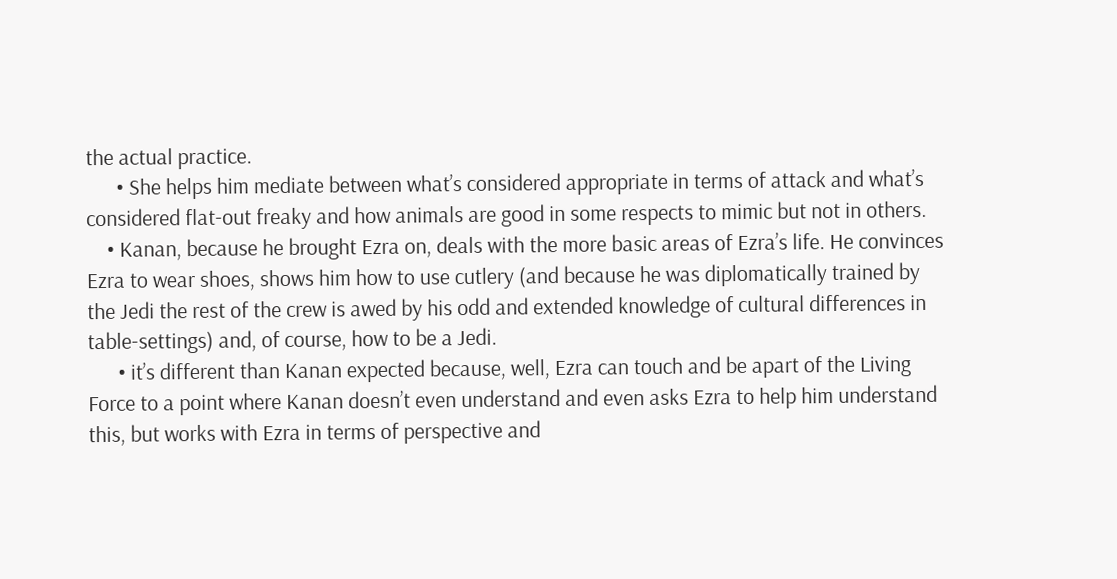the actual practice.
      • She helps him mediate between what’s considered appropriate in terms of attack and what’s considered flat-out freaky and how animals are good in some respects to mimic but not in others.
    • Kanan, because he brought Ezra on, deals with the more basic areas of Ezra’s life. He convinces Ezra to wear shoes, shows him how to use cutlery (and because he was diplomatically trained by the Jedi the rest of the crew is awed by his odd and extended knowledge of cultural differences in table-settings) and, of course, how to be a Jedi.
      • it’s different than Kanan expected because, well, Ezra can touch and be apart of the Living Force to a point where Kanan doesn’t even understand and even asks Ezra to help him understand this, but works with Ezra in terms of perspective and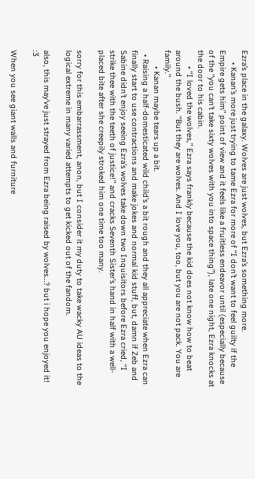Ezra’s place in the galaxy. Wolves are just wolves, but Ezra’s something more.
      • Kanan’s more just trying to tame Ezra for more of “I don’t want to feel guilty if the Empire gets him” point of view and it feels like a fruitless endeavor until (especially because of the “you can’t take sixty wolves with you into space thing”), late one night, Ezra knocks at the door to his cabin.
        • “I loved the wolves,” Ezra says frankly because the kid does not know how to beat around the bush. “But they are wolves. And I love you, too, but you are not pack. You are family.”
        • Kanan maybe tears up a bit.
  • Raising a half-domesticated wild child’s a bit rough and they all appreciate when Ezra can finally start to use contractions and make jokes and normal kid stuff, but, damn if Zeb and Sabine didn’t enjoy seeing Ezra’s wolves take down two Inquisitors before Ezra cried, “I strike thee with the teeth of justice!” and cracks Seventh Sister’s hand in half with a well-placed bite after she creepily stroked him one time too many.

sorry for this embarrassment, anon, but I consider it my duty to take wacky AU ideas to the logical extreme in many varied attempts to get kicked out of the fandom.

also, this may’ve just strayed from Ezra being raised by wolves…? but i hope you enjoyed it! :3

When you see giant walls and furniture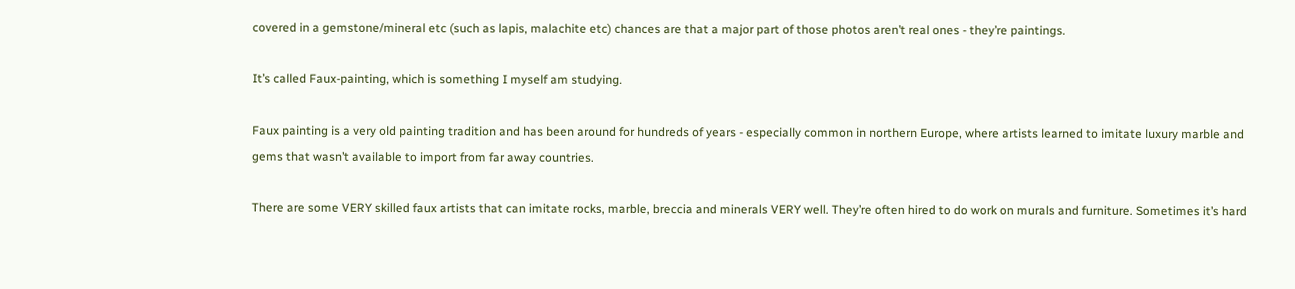covered in a gemstone/mineral etc (such as lapis, malachite etc) chances are that a major part of those photos aren’t real ones - they’re paintings.

It’s called Faux-painting, which is something I myself am studying.

Faux painting is a very old painting tradition and has been around for hundreds of years - especially common in northern Europe, where artists learned to imitate luxury marble and gems that wasn’t available to import from far away countries.

There are some VERY skilled faux artists that can imitate rocks, marble, breccia and minerals VERY well. They’re often hired to do work on murals and furniture. Sometimes it’s hard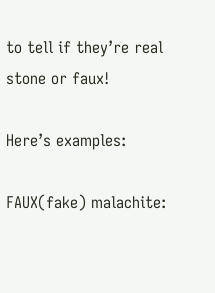to tell if they’re real stone or faux!

Here’s examples:

FAUX(fake) malachite: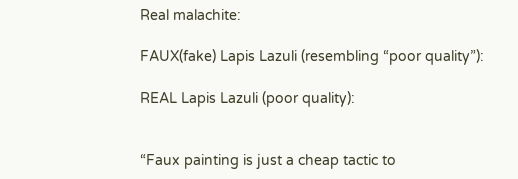Real malachite:

FAUX(fake) Lapis Lazuli (resembling “poor quality”):

REAL Lapis Lazuli (poor quality):


“Faux painting is just a cheap tactic to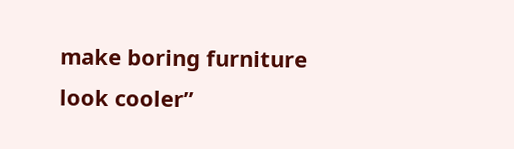make boring furniture look cooler”